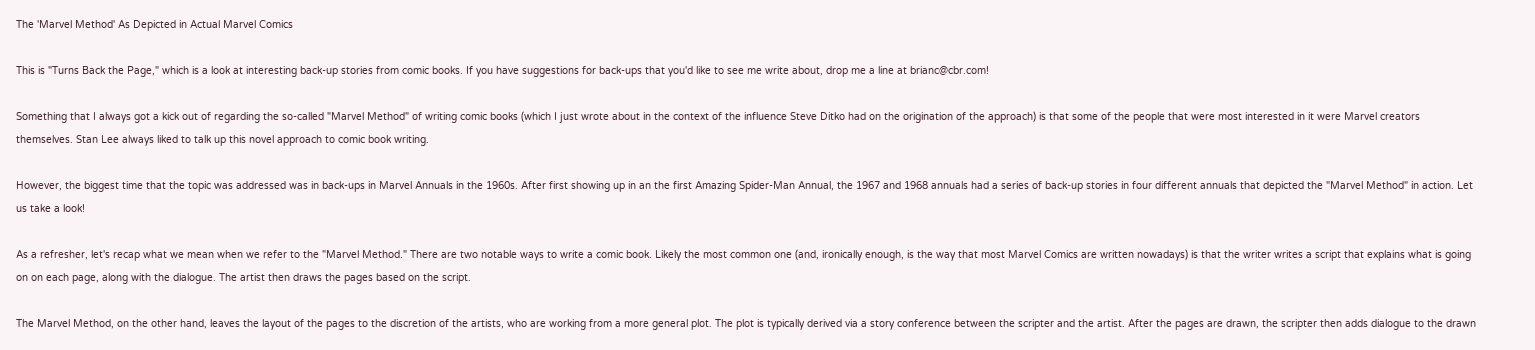The 'Marvel Method' As Depicted in Actual Marvel Comics

This is "Turns Back the Page," which is a look at interesting back-up stories from comic books. If you have suggestions for back-ups that you'd like to see me write about, drop me a line at brianc@cbr.com!

Something that I always got a kick out of regarding the so-called "Marvel Method" of writing comic books (which I just wrote about in the context of the influence Steve Ditko had on the origination of the approach) is that some of the people that were most interested in it were Marvel creators themselves. Stan Lee always liked to talk up this novel approach to comic book writing.

However, the biggest time that the topic was addressed was in back-ups in Marvel Annuals in the 1960s. After first showing up in an the first Amazing Spider-Man Annual, the 1967 and 1968 annuals had a series of back-up stories in four different annuals that depicted the "Marvel Method" in action. Let us take a look!

As a refresher, let's recap what we mean when we refer to the "Marvel Method." There are two notable ways to write a comic book. Likely the most common one (and, ironically enough, is the way that most Marvel Comics are written nowadays) is that the writer writes a script that explains what is going on on each page, along with the dialogue. The artist then draws the pages based on the script.

The Marvel Method, on the other hand, leaves the layout of the pages to the discretion of the artists, who are working from a more general plot. The plot is typically derived via a story conference between the scripter and the artist. After the pages are drawn, the scripter then adds dialogue to the drawn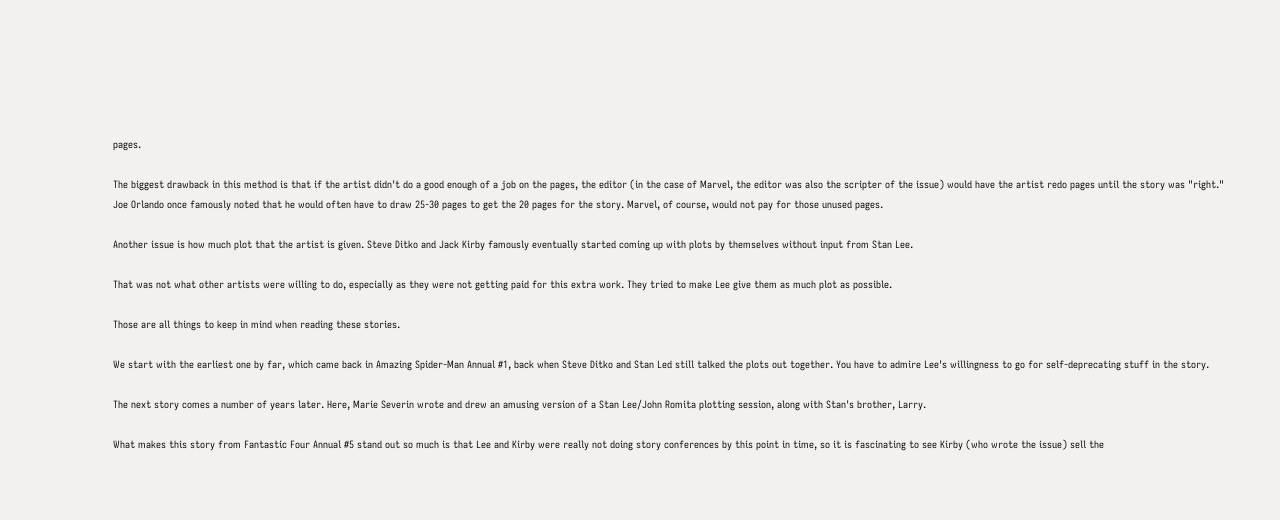pages.

The biggest drawback in this method is that if the artist didn't do a good enough of a job on the pages, the editor (in the case of Marvel, the editor was also the scripter of the issue) would have the artist redo pages until the story was "right." Joe Orlando once famously noted that he would often have to draw 25-30 pages to get the 20 pages for the story. Marvel, of course, would not pay for those unused pages.

Another issue is how much plot that the artist is given. Steve Ditko and Jack Kirby famously eventually started coming up with plots by themselves without input from Stan Lee.

That was not what other artists were willing to do, especially as they were not getting paid for this extra work. They tried to make Lee give them as much plot as possible.

Those are all things to keep in mind when reading these stories.

We start with the earliest one by far, which came back in Amazing Spider-Man Annual #1, back when Steve Ditko and Stan Led still talked the plots out together. You have to admire Lee's willingness to go for self-deprecating stuff in the story.

The next story comes a number of years later. Here, Marie Severin wrote and drew an amusing version of a Stan Lee/John Romita plotting session, along with Stan's brother, Larry.

What makes this story from Fantastic Four Annual #5 stand out so much is that Lee and Kirby were really not doing story conferences by this point in time, so it is fascinating to see Kirby (who wrote the issue) sell the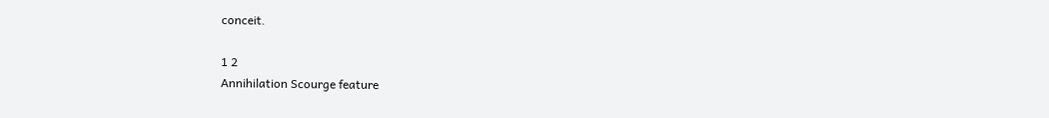conceit.

1 2
Annihilation Scourge feature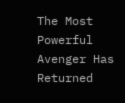The Most Powerful Avenger Has Returned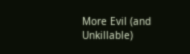More Evil (and Unkillable)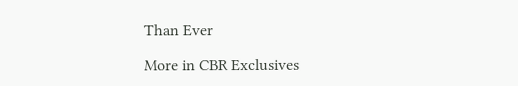Than Ever

More in CBR Exclusives